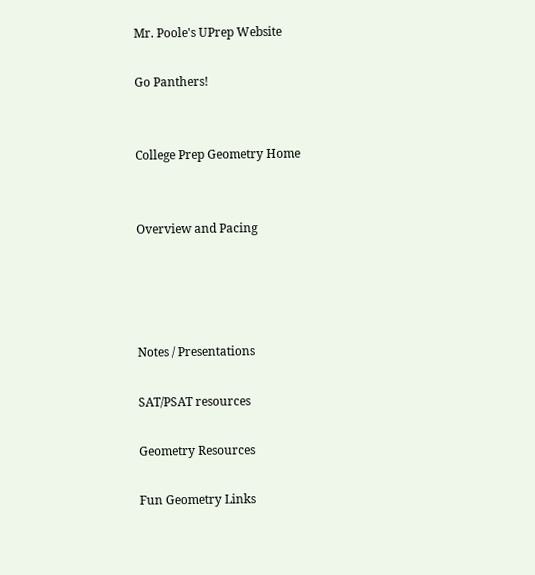Mr. Poole's UPrep Website

Go Panthers!


College Prep Geometry Home


Overview and Pacing




Notes / Presentations

SAT/PSAT resources

Geometry Resources

Fun Geometry Links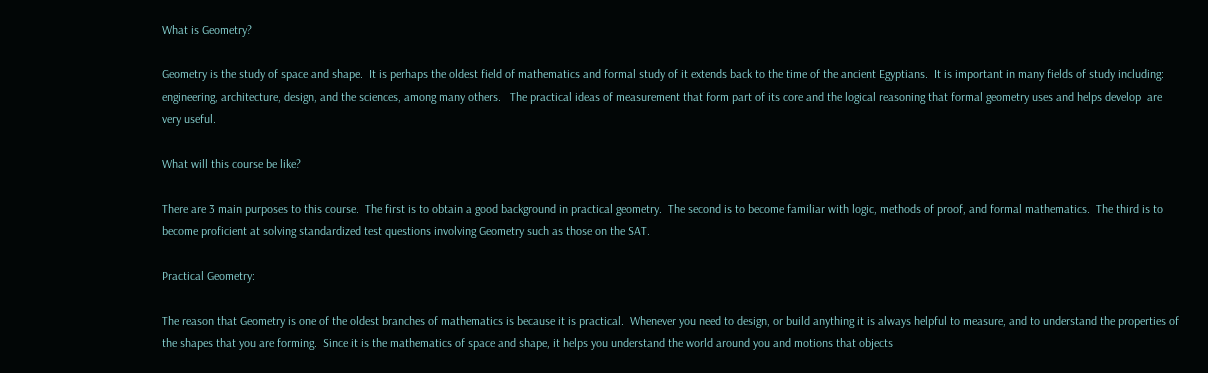What is Geometry?

Geometry is the study of space and shape.  It is perhaps the oldest field of mathematics and formal study of it extends back to the time of the ancient Egyptians.  It is important in many fields of study including: engineering, architecture, design, and the sciences, among many others.   The practical ideas of measurement that form part of its core and the logical reasoning that formal geometry uses and helps develop  are very useful.

What will this course be like?

There are 3 main purposes to this course.  The first is to obtain a good background in practical geometry.  The second is to become familiar with logic, methods of proof, and formal mathematics.  The third is to become proficient at solving standardized test questions involving Geometry such as those on the SAT.

Practical Geometry:

The reason that Geometry is one of the oldest branches of mathematics is because it is practical.  Whenever you need to design, or build anything it is always helpful to measure, and to understand the properties of the shapes that you are forming.  Since it is the mathematics of space and shape, it helps you understand the world around you and motions that objects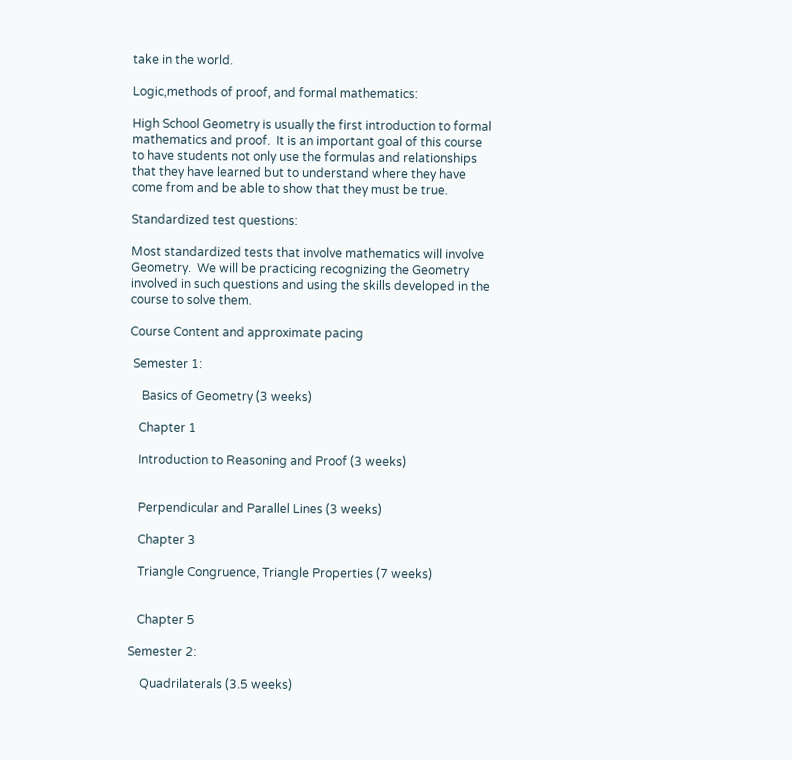take in the world.

Logic,methods of proof, and formal mathematics:

High School Geometry is usually the first introduction to formal mathematics and proof.  It is an important goal of this course to have students not only use the formulas and relationships that they have learned but to understand where they have come from and be able to show that they must be true.

Standardized test questions:

Most standardized tests that involve mathematics will involve Geometry.  We will be practicing recognizing the Geometry involved in such questions and using the skills developed in the course to solve them.

Course Content and approximate pacing

 Semester 1:

    Basics of Geometry (3 weeks)

   Chapter 1

   Introduction to Reasoning and Proof (3 weeks)


   Perpendicular and Parallel Lines (3 weeks)

   Chapter 3

   Triangle Congruence, Triangle Properties (7 weeks)


   Chapter 5

Semester 2:

    Quadrilaterals (3.5 weeks)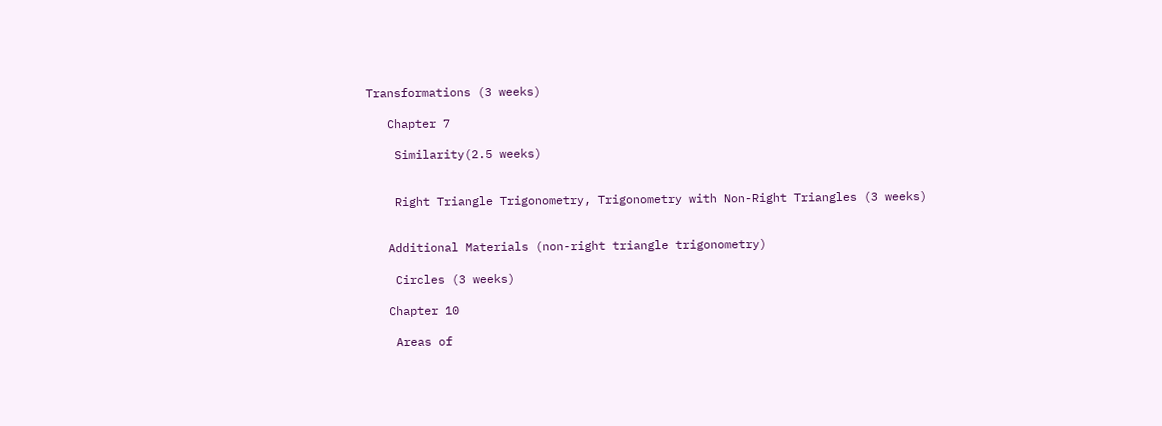Transformations (3 weeks)

   Chapter 7

    Similarity(2.5 weeks)


    Right Triangle Trigonometry, Trigonometry with Non-Right Triangles (3 weeks)


   Additional Materials (non-right triangle trigonometry)

    Circles (3 weeks)

   Chapter 10

    Areas of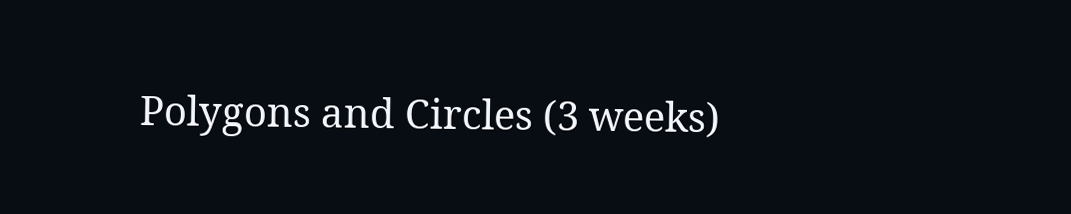Polygons and Circles (3 weeks)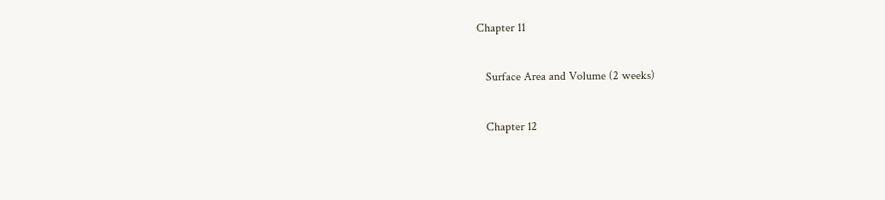Chapter 11

   Surface Area and Volume (2 weeks)

   Chapter 12